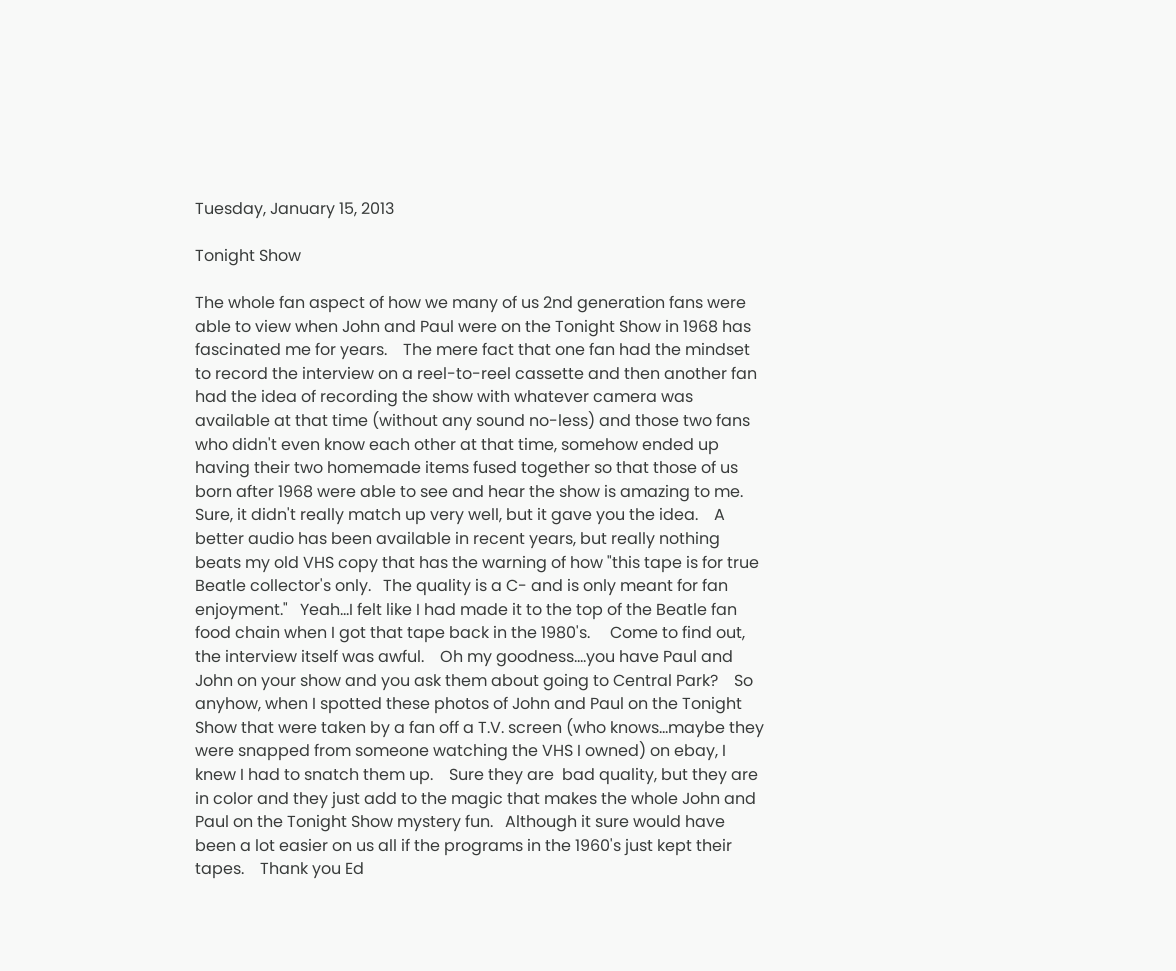Tuesday, January 15, 2013

Tonight Show

The whole fan aspect of how we many of us 2nd generation fans were able to view when John and Paul were on the Tonight Show in 1968 has fascinated me for years.    The mere fact that one fan had the mindset to record the interview on a reel-to-reel cassette and then another fan had the idea of recording the show with whatever camera was available at that time (without any sound no-less) and those two fans who didn't even know each other at that time, somehow ended up having their two homemade items fused together so that those of us born after 1968 were able to see and hear the show is amazing to me.  Sure, it didn't really match up very well, but it gave you the idea.    A better audio has been available in recent years, but really nothing beats my old VHS copy that has the warning of how "this tape is for true Beatle collector's only.   The quality is a C- and is only meant for fan enjoyment."   Yeah...I felt like I had made it to the top of the Beatle fan food chain when I got that tape back in the 1980's.     Come to find out, the interview itself was awful.    Oh my goodness....you have Paul and John on your show and you ask them about going to Central Park?    So anyhow, when I spotted these photos of John and Paul on the Tonight Show that were taken by a fan off a T.V. screen (who knows...maybe they were snapped from someone watching the VHS I owned) on ebay, I knew I had to snatch them up.    Sure they are  bad quality, but they are in color and they just add to the magic that makes the whole John and Paul on the Tonight Show mystery fun.   Although it sure would have been a lot easier on us all if the programs in the 1960's just kept their tapes.    Thank you Ed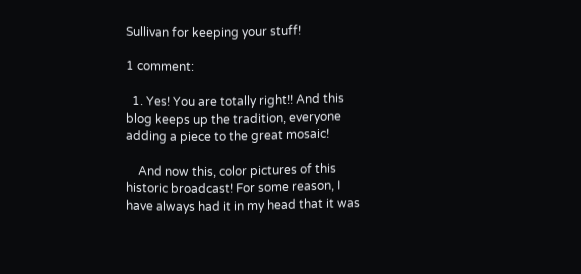Sullivan for keeping your stuff!

1 comment:

  1. Yes! You are totally right!! And this blog keeps up the tradition, everyone adding a piece to the great mosaic!

    And now this, color pictures of this historic broadcast! For some reason, I have always had it in my head that it was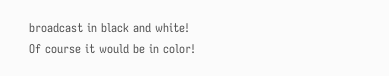broadcast in black and white! Of course it would be in color!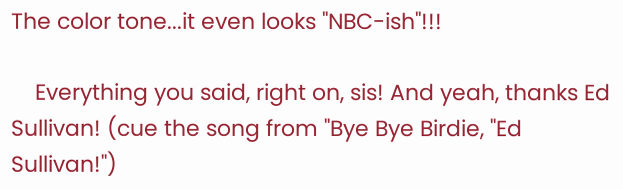The color tone...it even looks "NBC-ish"!!!

    Everything you said, right on, sis! And yeah, thanks Ed Sullivan! (cue the song from "Bye Bye Birdie, "Ed Sullivan!")